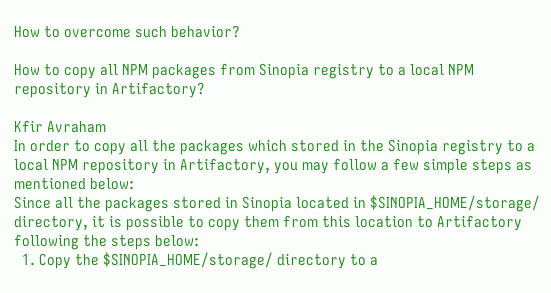How to overcome such behavior?

How to copy all NPM packages from Sinopia registry to a local NPM repository in Artifactory?

Kfir Avraham
In order to copy all the packages which stored in the Sinopia registry to a local NPM repository in Artifactory, you may follow a few simple steps as mentioned below:
Since all the packages stored in Sinopia located in $SINOPIA_HOME/storage/ directory, it is possible to copy them from this location to Artifactory following the steps below:
  1. Copy the $SINOPIA_HOME/storage/ directory to a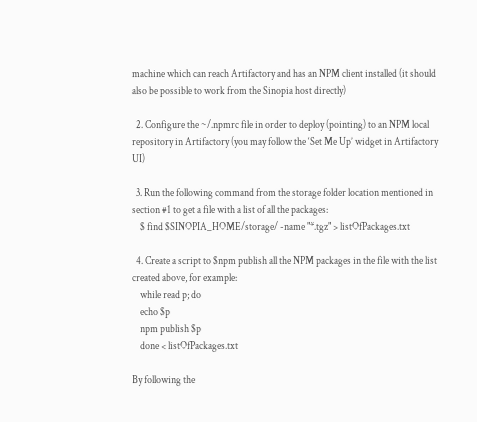machine which can reach Artifactory and has an NPM client installed (it should also be possible to work from the Sinopia host directly)

  2. Configure the ~/.npmrc file in order to deploy (pointing) to an NPM local repository in Artifactory (you may follow the ‘Set Me Up’ widget in Artifactory UI)

  3. Run the following command from the storage folder location mentioned in section #1 to get a file with a list of all the packages:
    $ find $SINOPIA_HOME/storage/ -name "*.tgz" > listOfPackages.txt

  4. Create a script to $npm publish all the NPM packages in the file with the list created above, for example:
    while read p; do
    echo $p
    npm publish $p
    done < listOfPackages.txt

By following the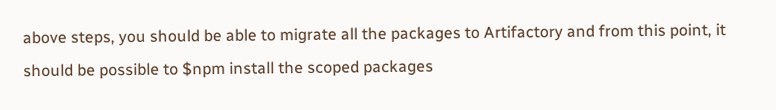above steps, you should be able to migrate all the packages to Artifactory and from this point, it should be possible to $npm install the scoped packages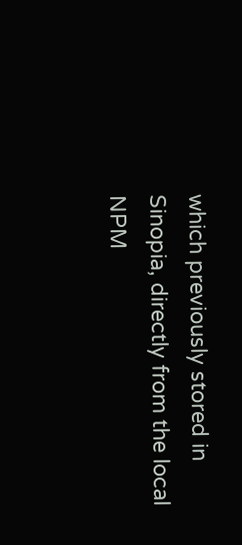which previously stored in Sinopia, directly from the local NPM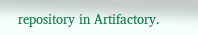repository in Artifactory.